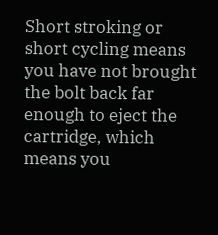Short stroking or short cycling means you have not brought the bolt back far enough to eject the cartridge, which means you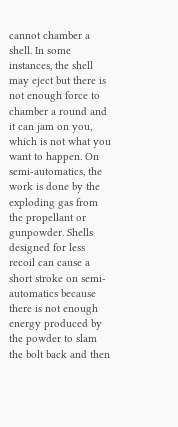cannot chamber a shell. In some instances, the shell may eject but there is not enough force to chamber a round and it can jam on you, which is not what you want to happen. On semi-automatics, the work is done by the exploding gas from the propellant or gunpowder. Shells designed for less recoil can cause a short stroke on semi-automatics because there is not enough energy produced by the powder to slam the bolt back and then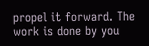propel it forward. The work is done by you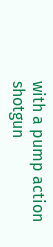with a pump action shotgun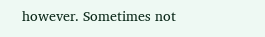however. Sometimes not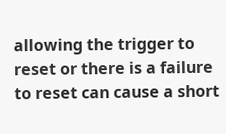allowing the trigger to reset or there is a failure to reset can cause a short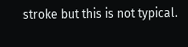stroke but this is not typical.